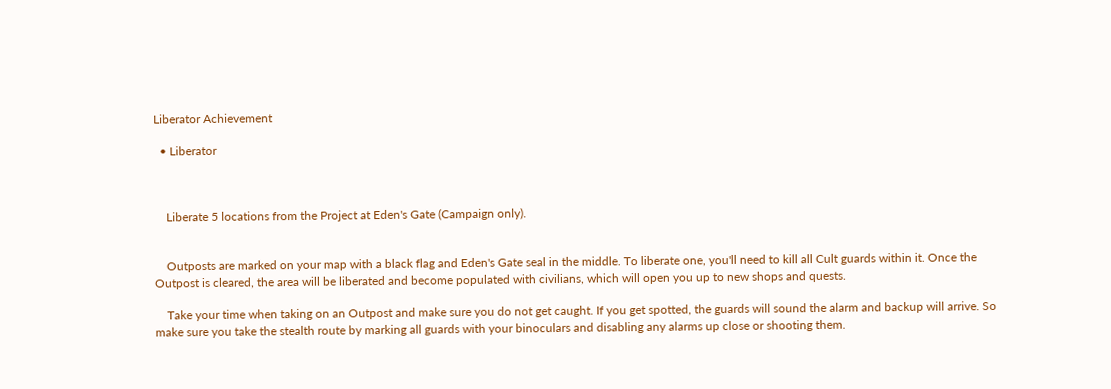Liberator Achievement

  • Liberator



    Liberate 5 locations from the Project at Eden's Gate (Campaign only).


    Outposts are marked on your map with a black flag and Eden's Gate seal in the middle. To liberate one, you'll need to kill all Cult guards within it. Once the Outpost is cleared, the area will be liberated and become populated with civilians, which will open you up to new shops and quests.

    Take your time when taking on an Outpost and make sure you do not get caught. If you get spotted, the guards will sound the alarm and backup will arrive. So make sure you take the stealth route by marking all guards with your binoculars and disabling any alarms up close or shooting them.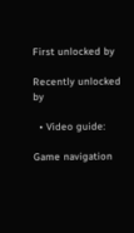First unlocked by

Recently unlocked by

  • Video guide:

Game navigation